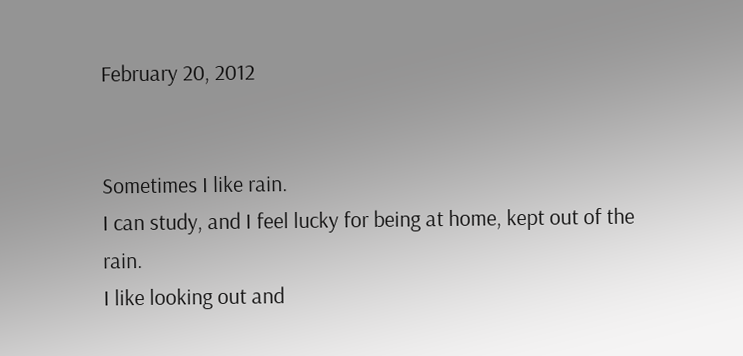February 20, 2012


Sometimes I like rain.
I can study, and I feel lucky for being at home, kept out of the rain.
I like looking out and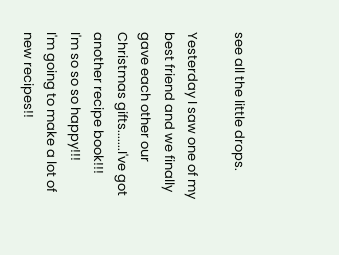see all the little drops.

Yesterday I saw one of my best friend and we finally gave each other our Christmas gifts.......I've got another recipe book!!!
I'm so so so happy!!!
I'm going to make a lot of new recipes!!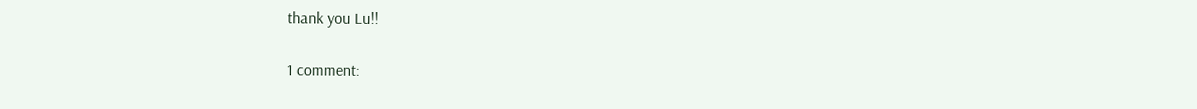thank you Lu!!

1 comment: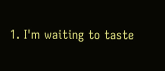1. I'm waiting to taste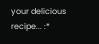your delicious recipe... :*